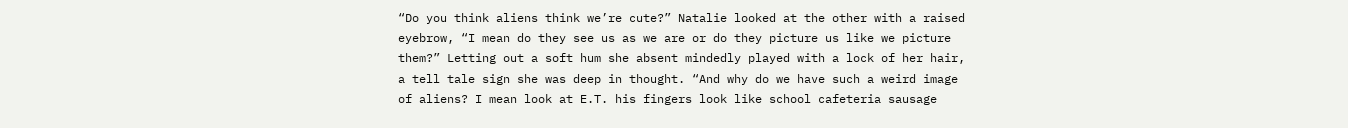“Do you think aliens think we’re cute?” Natalie looked at the other with a raised eyebrow, “I mean do they see us as we are or do they picture us like we picture them?” Letting out a soft hum she absent mindedly played with a lock of her hair, a tell tale sign she was deep in thought. “And why do we have such a weird image of aliens? I mean look at E.T. his fingers look like school cafeteria sausage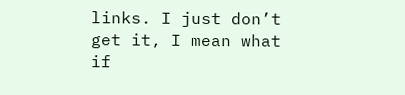links. I just don’t get it, I mean what if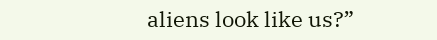aliens look like us?”